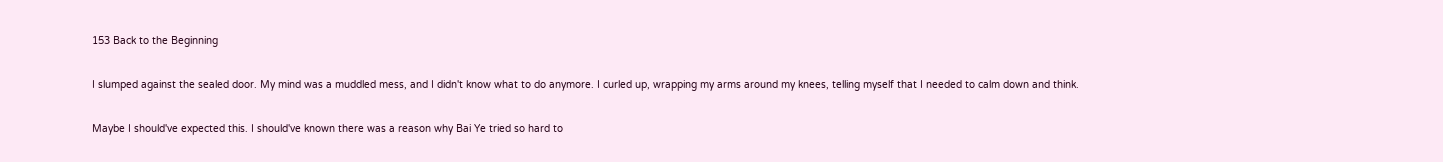153 Back to the Beginning

I slumped against the sealed door. My mind was a muddled mess, and I didn't know what to do anymore. I curled up, wrapping my arms around my knees, telling myself that I needed to calm down and think.

Maybe I should've expected this. I should've known there was a reason why Bai Ye tried so hard to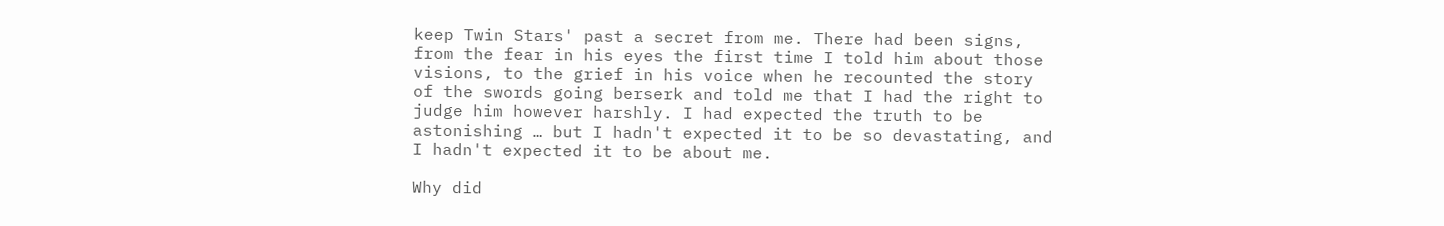keep Twin Stars' past a secret from me. There had been signs, from the fear in his eyes the first time I told him about those visions, to the grief in his voice when he recounted the story of the swords going berserk and told me that I had the right to judge him however harshly. I had expected the truth to be astonishing … but I hadn't expected it to be so devastating, and I hadn't expected it to be about me.

Why did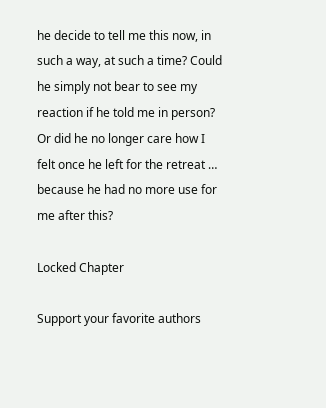he decide to tell me this now, in such a way, at such a time? Could he simply not bear to see my reaction if he told me in person? Or did he no longer care how I felt once he left for the retreat … because he had no more use for me after this?

Locked Chapter

Support your favorite authors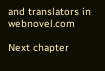and translators in webnovel.com

Next chapter